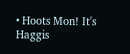• Hoots Mon! It's Haggis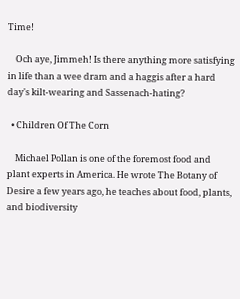Time!

    Och aye, Jimmeh! Is there anything more satisfying in life than a wee dram and a haggis after a hard day's kilt-wearing and Sassenach-hating?

  • Children Of The Corn

    Michael Pollan is one of the foremost food and plant experts in America. He wrote The Botany of Desire a few years ago, he teaches about food, plants, and biodiversity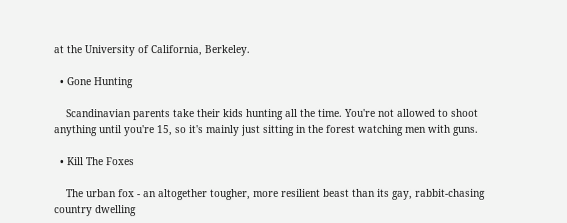at the University of California, Berkeley.

  • Gone Hunting

    Scandinavian parents take their kids hunting all the time. You're not allowed to shoot anything until you're 15, so it's mainly just sitting in the forest watching men with guns.

  • Kill The Foxes

    The urban fox - an altogether tougher, more resilient beast than its gay, rabbit-chasing country dwelling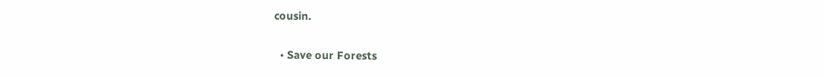cousin.

  • Save our Forests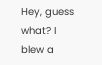Hey, guess what? I blew a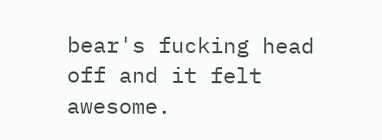bear's fucking head off and it felt awesome.